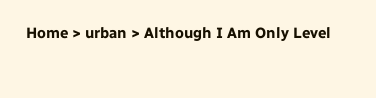Home > urban > Although I Am Only Level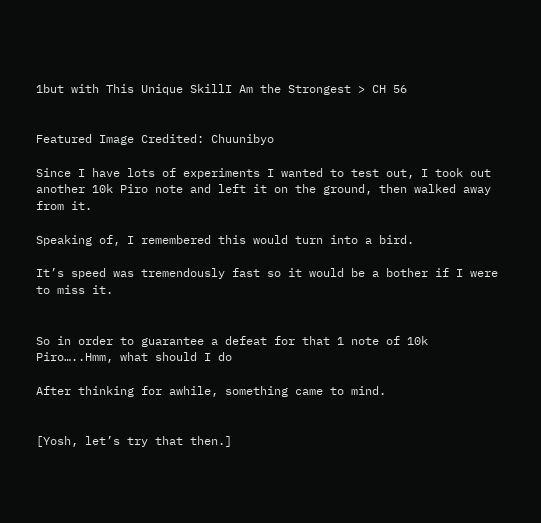1but with This Unique SkillI Am the Strongest > CH 56


Featured Image Credited: Chuunibyo

Since I have lots of experiments I wanted to test out, I took out another 10k Piro note and left it on the ground, then walked away from it.

Speaking of, I remembered this would turn into a bird.

It’s speed was tremendously fast so it would be a bother if I were to miss it.


So in order to guarantee a defeat for that 1 note of 10k Piro…..Hmm, what should I do

After thinking for awhile, something came to mind.


[Yosh, let’s try that then.]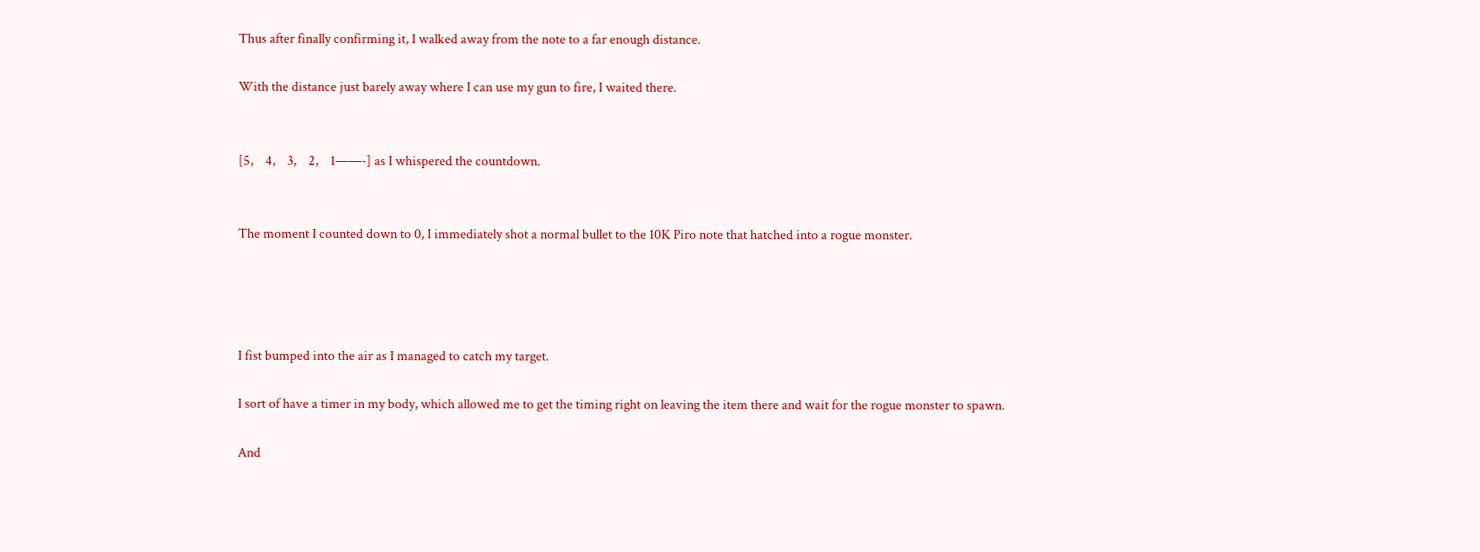Thus after finally confirming it, I walked away from the note to a far enough distance.

With the distance just barely away where I can use my gun to fire, I waited there.


[5,    4,    3,    2,    1——-] as I whispered the countdown.


The moment I counted down to 0, I immediately shot a normal bullet to the 10K Piro note that hatched into a rogue monster.




I fist bumped into the air as I managed to catch my target.

I sort of have a timer in my body, which allowed me to get the timing right on leaving the item there and wait for the rogue monster to spawn.

And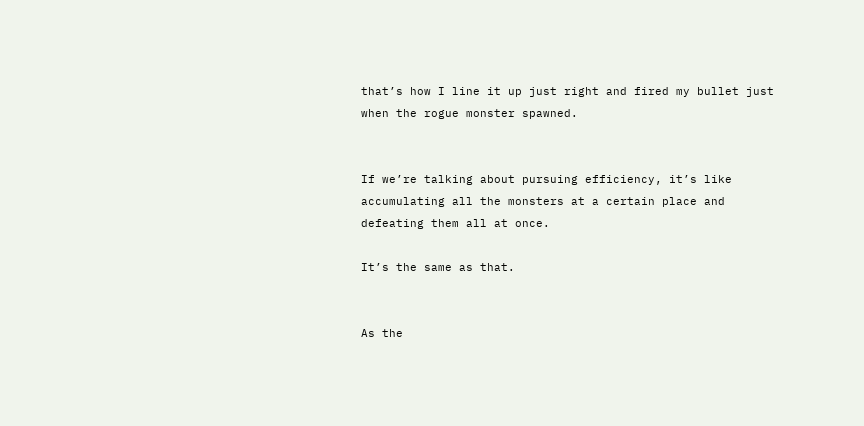that’s how I line it up just right and fired my bullet just when the rogue monster spawned.


If we’re talking about pursuing efficiency, it’s like accumulating all the monsters at a certain place and defeating them all at once.

It’s the same as that.


As the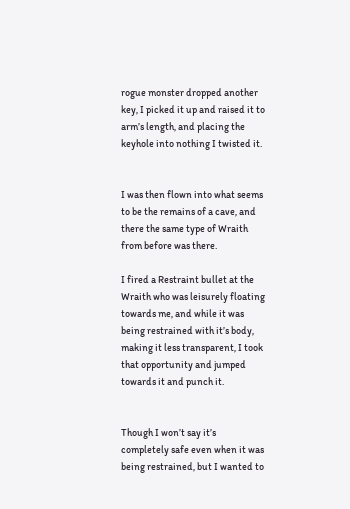rogue monster dropped another key, I picked it up and raised it to arm’s length, and placing the keyhole into nothing I twisted it.


I was then flown into what seems to be the remains of a cave, and there the same type of Wraith from before was there.

I fired a Restraint bullet at the Wraith who was leisurely floating towards me, and while it was being restrained with it’s body, making it less transparent, I took that opportunity and jumped towards it and punch it.


Though I won’t say it’s completely safe even when it was being restrained, but I wanted to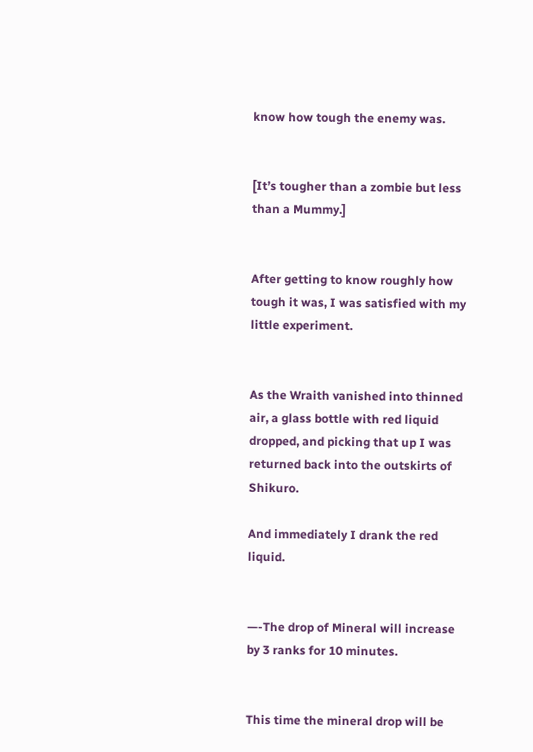know how tough the enemy was.


[It’s tougher than a zombie but less than a Mummy.]


After getting to know roughly how tough it was, I was satisfied with my little experiment.


As the Wraith vanished into thinned air, a glass bottle with red liquid dropped, and picking that up I was returned back into the outskirts of Shikuro.

And immediately I drank the red liquid.


—-The drop of Mineral will increase by 3 ranks for 10 minutes.


This time the mineral drop will be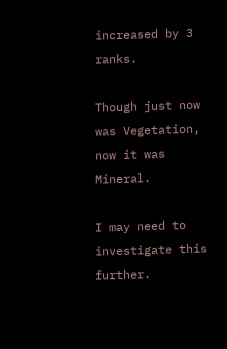increased by 3 ranks.

Though just now was Vegetation, now it was Mineral.

I may need to investigate this further.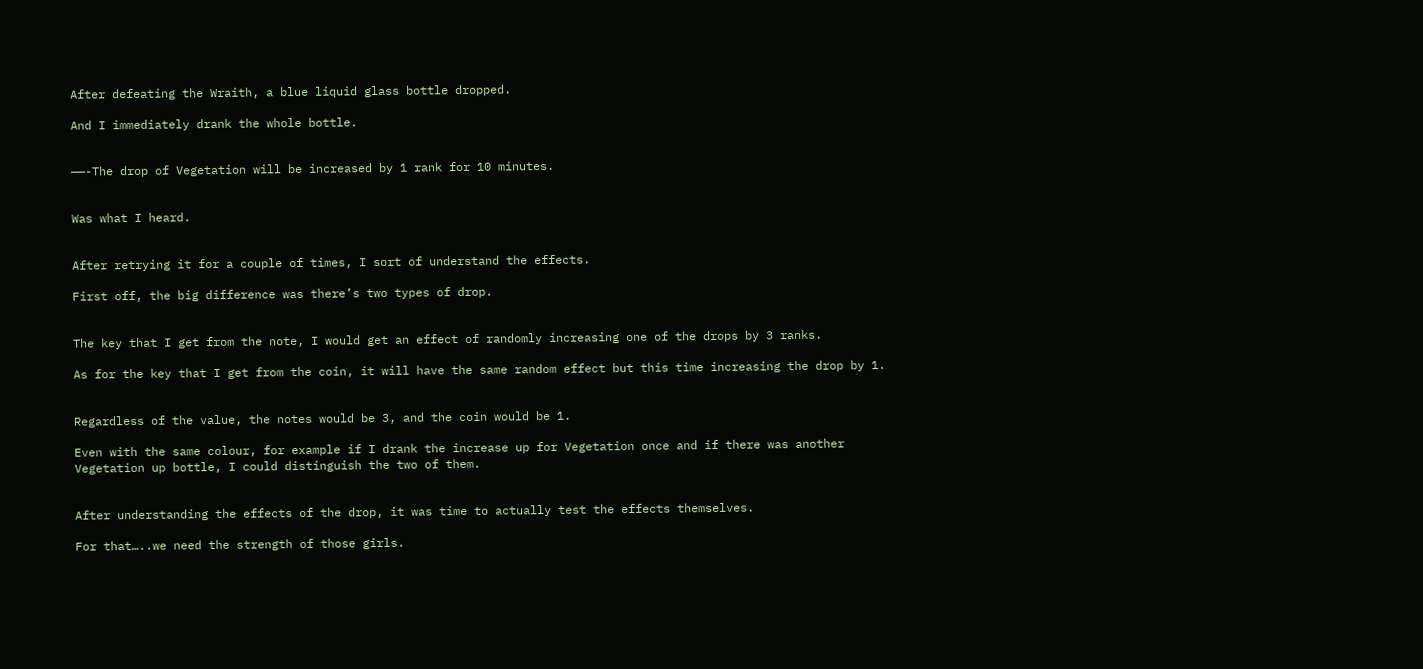After defeating the Wraith, a blue liquid glass bottle dropped.

And I immediately drank the whole bottle.


——-The drop of Vegetation will be increased by 1 rank for 10 minutes.


Was what I heard.


After retrying it for a couple of times, I sort of understand the effects.

First off, the big difference was there’s two types of drop.


The key that I get from the note, I would get an effect of randomly increasing one of the drops by 3 ranks.

As for the key that I get from the coin, it will have the same random effect but this time increasing the drop by 1.


Regardless of the value, the notes would be 3, and the coin would be 1.

Even with the same colour, for example if I drank the increase up for Vegetation once and if there was another Vegetation up bottle, I could distinguish the two of them.


After understanding the effects of the drop, it was time to actually test the effects themselves.

For that…..we need the strength of those girls.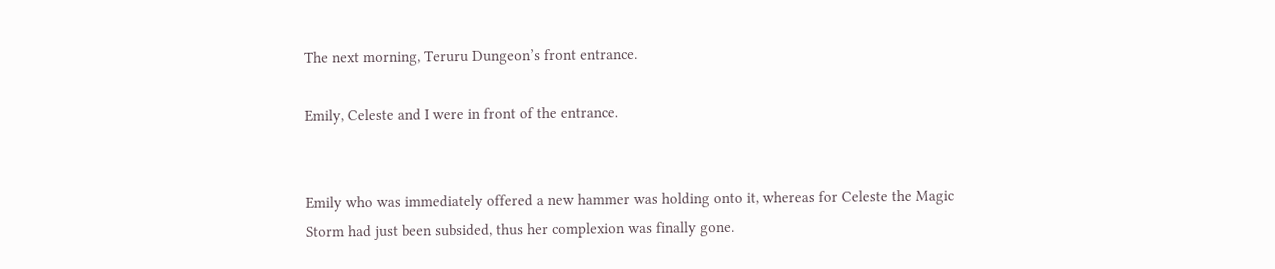The next morning, Teruru Dungeon’s front entrance.

Emily, Celeste and I were in front of the entrance.


Emily who was immediately offered a new hammer was holding onto it, whereas for Celeste the Magic Storm had just been subsided, thus her complexion was finally gone.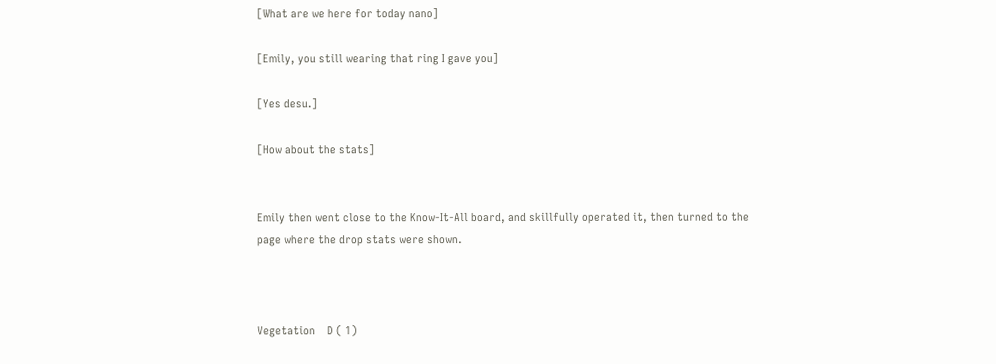[What are we here for today nano]

[Emily, you still wearing that ring I gave you]

[Yes desu.]

[How about the stats]


Emily then went close to the Know-It-All board, and skillfully operated it, then turned to the page where the drop stats were shown.



Vegetation    D ( 1)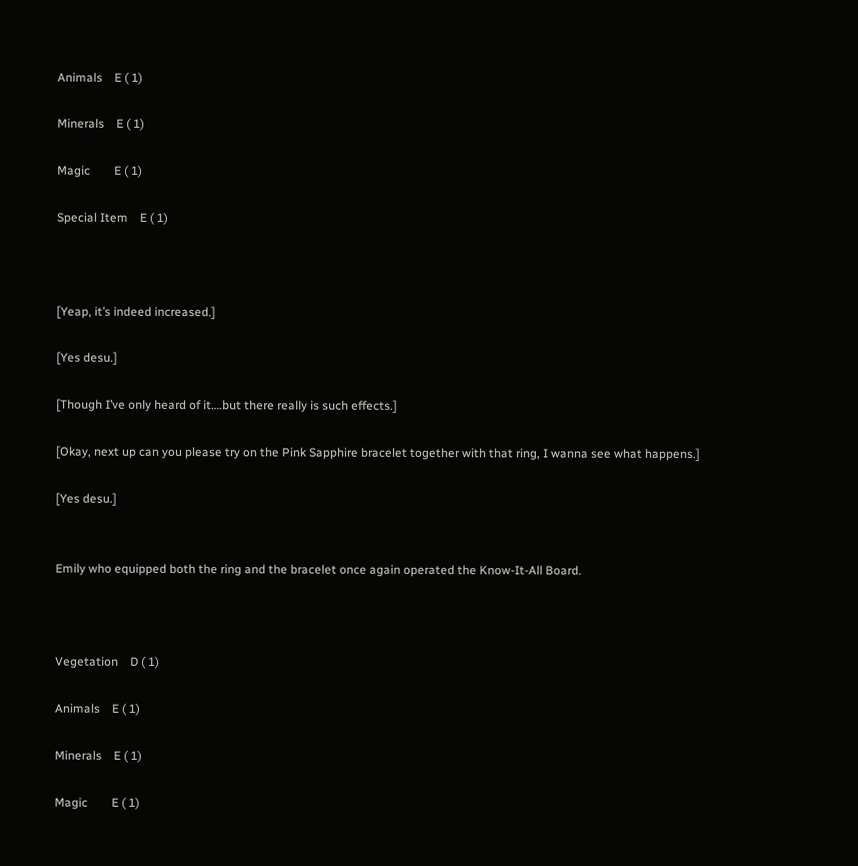Animals    E ( 1)

Minerals    E ( 1)

Magic        E ( 1)

Special Item    E ( 1)



[Yeap, it’s indeed increased.]

[Yes desu.]

[Though I’ve only heard of it….but there really is such effects.]

[Okay, next up can you please try on the Pink Sapphire bracelet together with that ring, I wanna see what happens.]

[Yes desu.]


Emily who equipped both the ring and the bracelet once again operated the Know-It-All Board.



Vegetation    D ( 1)

Animals    E ( 1)

Minerals    E ( 1)

Magic        E ( 1)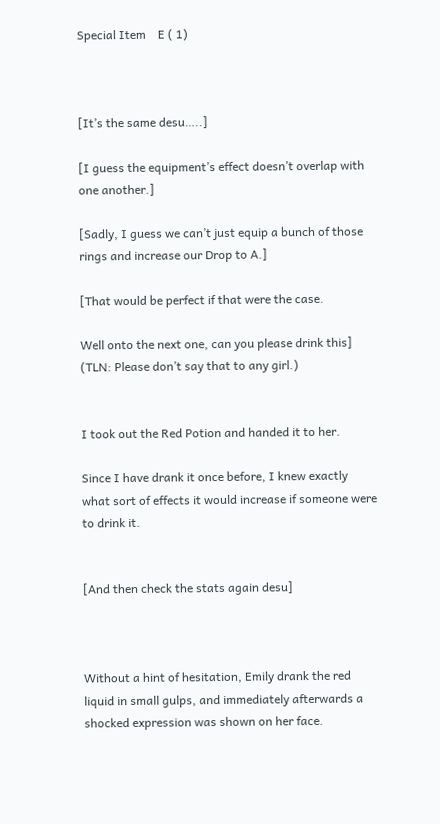Special Item    E ( 1)



[It’s the same desu…..]

[I guess the equipment’s effect doesn’t overlap with one another.]

[Sadly, I guess we can’t just equip a bunch of those rings and increase our Drop to A.]

[That would be perfect if that were the case.

Well onto the next one, can you please drink this] (TLN: Please don’t say that to any girl.)


I took out the Red Potion and handed it to her.

Since I have drank it once before, I knew exactly what sort of effects it would increase if someone were to drink it.


[And then check the stats again desu]



Without a hint of hesitation, Emily drank the red liquid in small gulps, and immediately afterwards a shocked expression was shown on her face.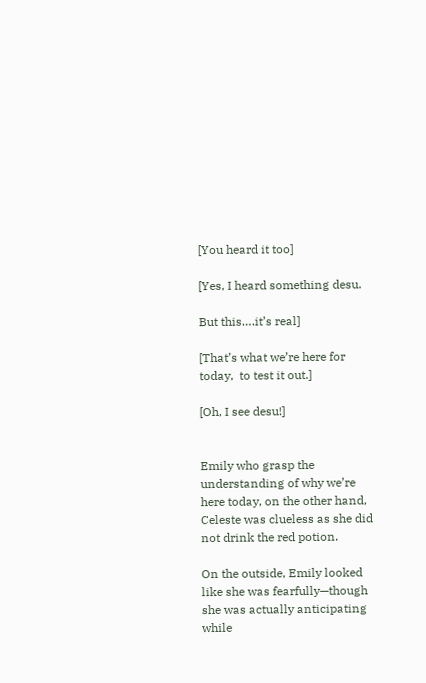[You heard it too]

[Yes, I heard something desu.

But this….it’s real]

[That’s what we’re here for today,  to test it out.]

[Oh, I see desu!]


Emily who grasp the understanding of why we’re here today, on the other hand, Celeste was clueless as she did not drink the red potion.

On the outside, Emily looked like she was fearfully—though she was actually anticipating while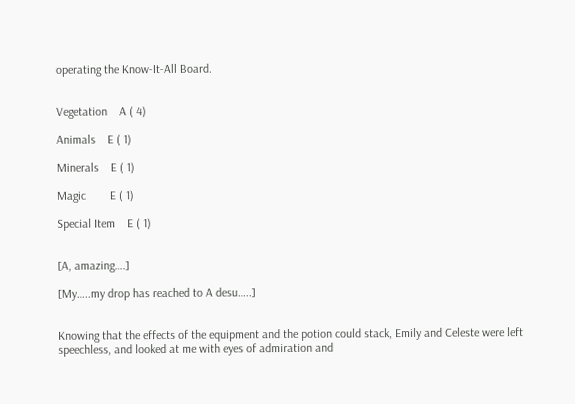operating the Know-It-All Board.


Vegetation    A ( 4)

Animals    E ( 1)

Minerals    E ( 1)

Magic        E ( 1)

Special Item    E ( 1)


[A, amazing….]

[My…..my drop has reached to A desu…..]


Knowing that the effects of the equipment and the potion could stack, Emily and Celeste were left speechless, and looked at me with eyes of admiration and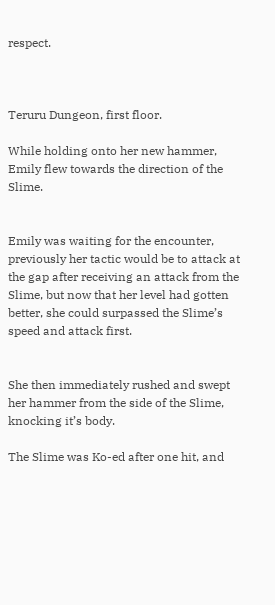respect.



Teruru Dungeon, first floor.

While holding onto her new hammer, Emily flew towards the direction of the Slime.


Emily was waiting for the encounter, previously her tactic would be to attack at the gap after receiving an attack from the Slime, but now that her level had gotten better, she could surpassed the Slime’s speed and attack first.


She then immediately rushed and swept her hammer from the side of the Slime, knocking it’s body.

The Slime was Ko-ed after one hit, and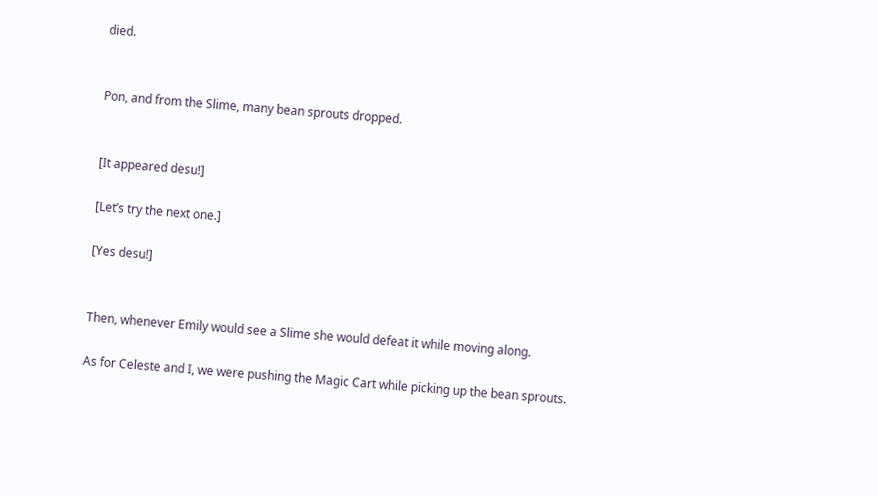died.


Pon, and from the Slime, many bean sprouts dropped.


[It appeared desu!]

[Let’s try the next one.]

[Yes desu!]


Then, whenever Emily would see a Slime she would defeat it while moving along.

As for Celeste and I, we were pushing the Magic Cart while picking up the bean sprouts.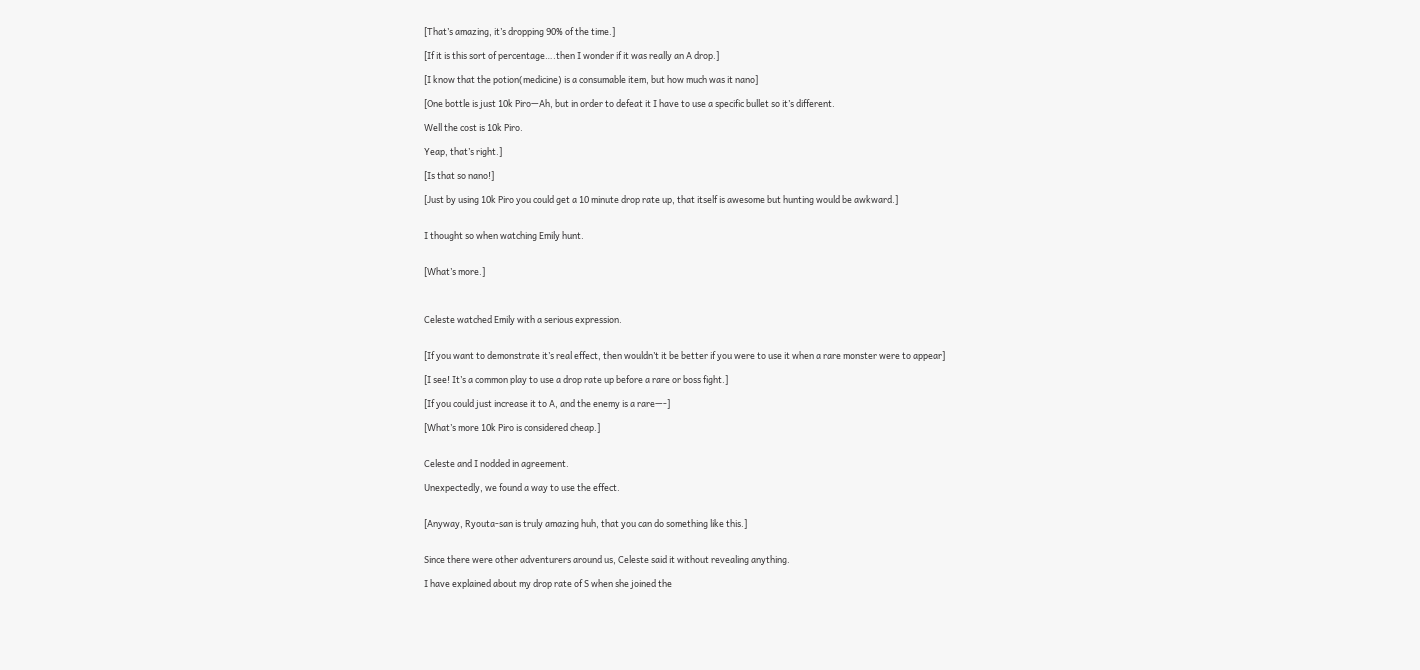[That’s amazing, it’s dropping 90% of the time.]

[If it is this sort of percentage….then I wonder if it was really an A drop.]

[I know that the potion(medicine) is a consumable item, but how much was it nano]

[One bottle is just 10k Piro—Ah, but in order to defeat it I have to use a specific bullet so it’s different.

Well the cost is 10k Piro.

Yeap, that’s right.]

[Is that so nano!]

[Just by using 10k Piro you could get a 10 minute drop rate up, that itself is awesome but hunting would be awkward.]


I thought so when watching Emily hunt.


[What’s more.]



Celeste watched Emily with a serious expression.


[If you want to demonstrate it’s real effect, then wouldn’t it be better if you were to use it when a rare monster were to appear]

[I see! It’s a common play to use a drop rate up before a rare or boss fight.]

[If you could just increase it to A, and the enemy is a rare—-]

[What’s more 10k Piro is considered cheap.]


Celeste and I nodded in agreement.

Unexpectedly, we found a way to use the effect.


[Anyway, Ryouta-san is truly amazing huh, that you can do something like this.]


Since there were other adventurers around us, Celeste said it without revealing anything.

I have explained about my drop rate of S when she joined the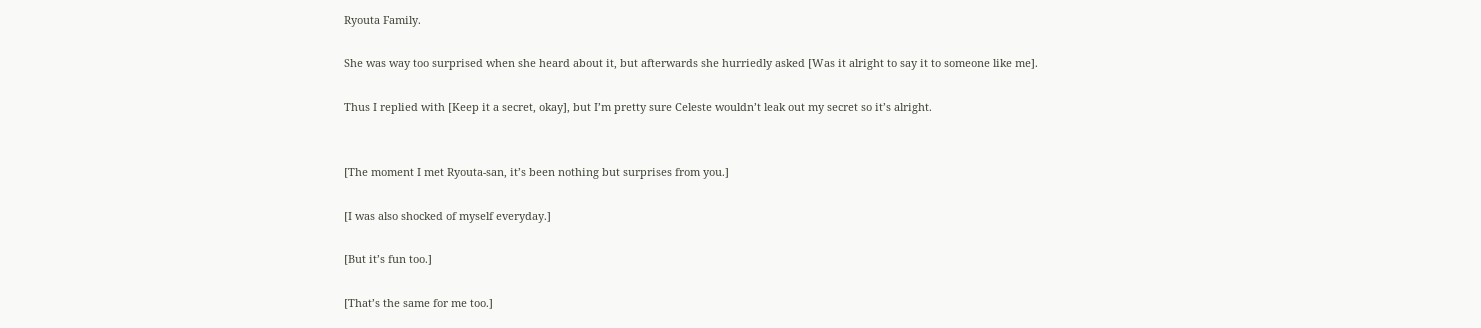Ryouta Family.

She was way too surprised when she heard about it, but afterwards she hurriedly asked [Was it alright to say it to someone like me].

Thus I replied with [Keep it a secret, okay], but I’m pretty sure Celeste wouldn’t leak out my secret so it’s alright.


[The moment I met Ryouta-san, it’s been nothing but surprises from you.]

[I was also shocked of myself everyday.]

[But it’s fun too.]

[That’s the same for me too.]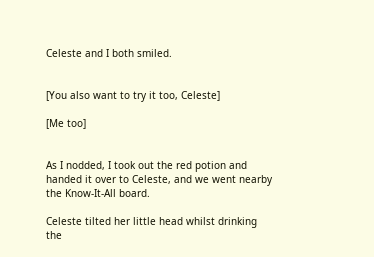Celeste and I both smiled.


[You also want to try it too, Celeste]

[Me too]


As I nodded, I took out the red potion and handed it over to Celeste, and we went nearby the Know-It-All board.

Celeste tilted her little head whilst drinking the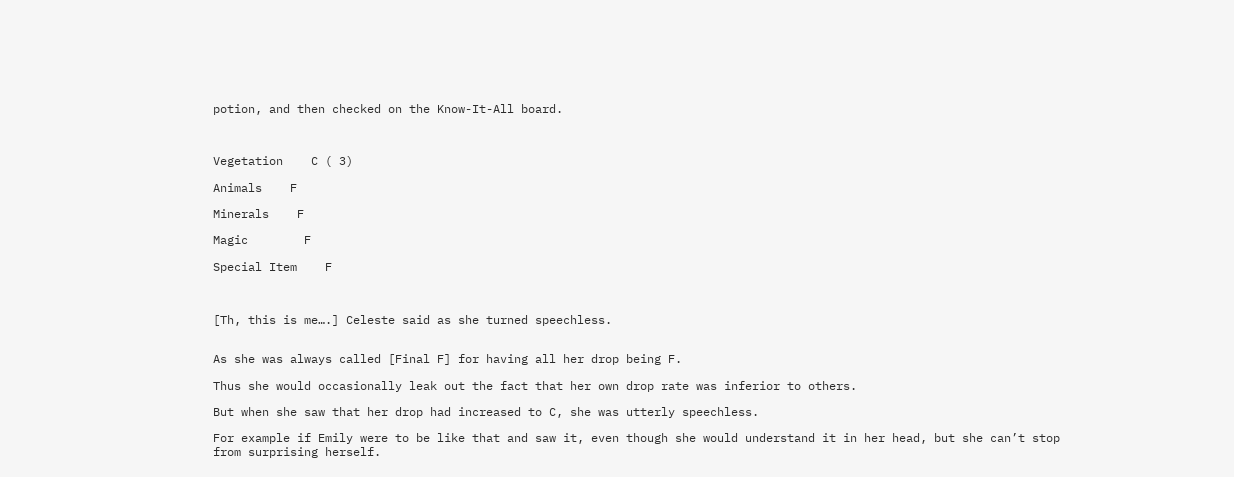potion, and then checked on the Know-It-All board.



Vegetation    C ( 3)

Animals    F

Minerals    F

Magic        F

Special Item    F



[Th, this is me….] Celeste said as she turned speechless.


As she was always called [Final F] for having all her drop being F.

Thus she would occasionally leak out the fact that her own drop rate was inferior to others.

But when she saw that her drop had increased to C, she was utterly speechless.

For example if Emily were to be like that and saw it, even though she would understand it in her head, but she can’t stop from surprising herself.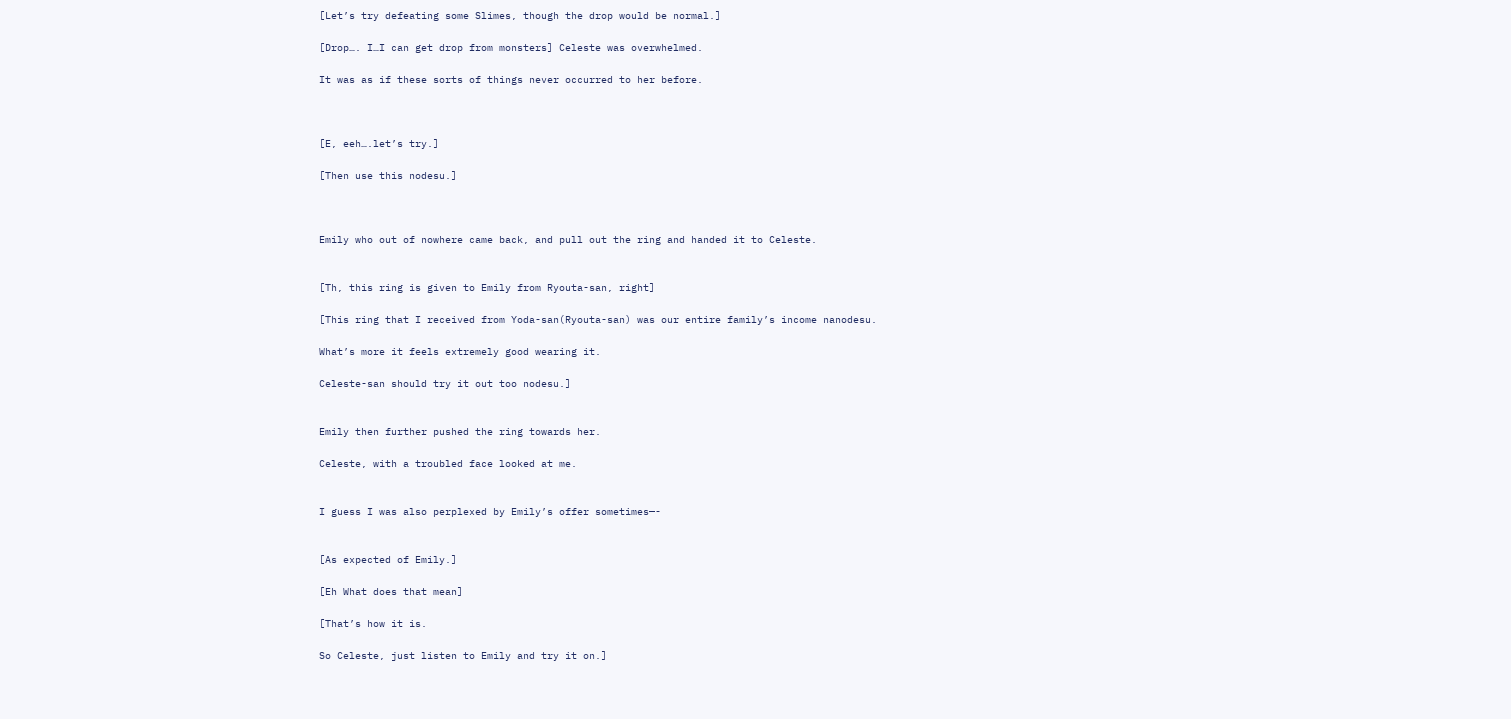[Let’s try defeating some Slimes, though the drop would be normal.]

[Drop…. I…I can get drop from monsters] Celeste was overwhelmed.

It was as if these sorts of things never occurred to her before.



[E, eeh….let’s try.]

[Then use this nodesu.]



Emily who out of nowhere came back, and pull out the ring and handed it to Celeste.


[Th, this ring is given to Emily from Ryouta-san, right]

[This ring that I received from Yoda-san(Ryouta-san) was our entire family’s income nanodesu.

What’s more it feels extremely good wearing it.

Celeste-san should try it out too nodesu.]


Emily then further pushed the ring towards her.

Celeste, with a troubled face looked at me.


I guess I was also perplexed by Emily’s offer sometimes—-


[As expected of Emily.]

[Eh What does that mean]

[That’s how it is.

So Celeste, just listen to Emily and try it on.]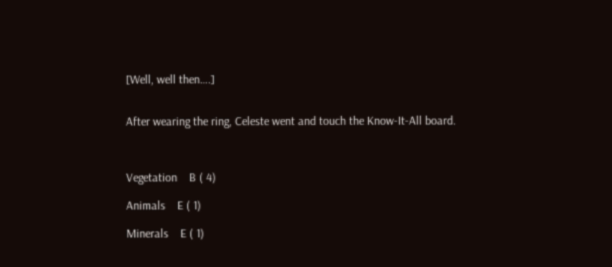[Well, well then….]


After wearing the ring, Celeste went and touch the Know-It-All board.



Vegetation    B ( 4)

Animals    E ( 1)

Minerals    E ( 1)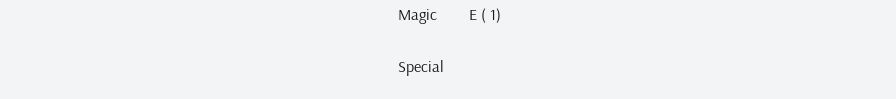Magic        E ( 1)

Special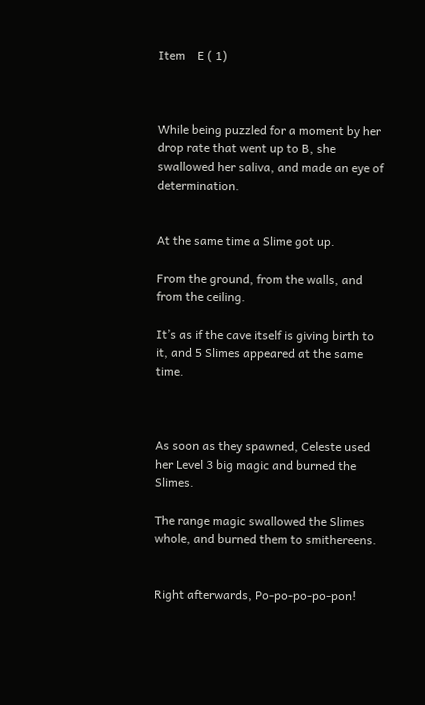Item    E ( 1)



While being puzzled for a moment by her drop rate that went up to B, she swallowed her saliva, and made an eye of determination.


At the same time a Slime got up.

From the ground, from the walls, and from the ceiling.

It’s as if the cave itself is giving birth to it, and 5 Slimes appeared at the same time.



As soon as they spawned, Celeste used her Level 3 big magic and burned the Slimes.

The range magic swallowed the Slimes whole, and burned them to smithereens.


Right afterwards, Po-po-po-po-pon!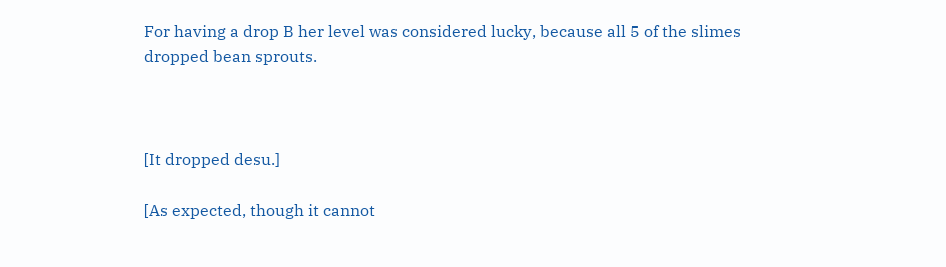For having a drop B her level was considered lucky, because all 5 of the slimes dropped bean sprouts.



[It dropped desu.]

[As expected, though it cannot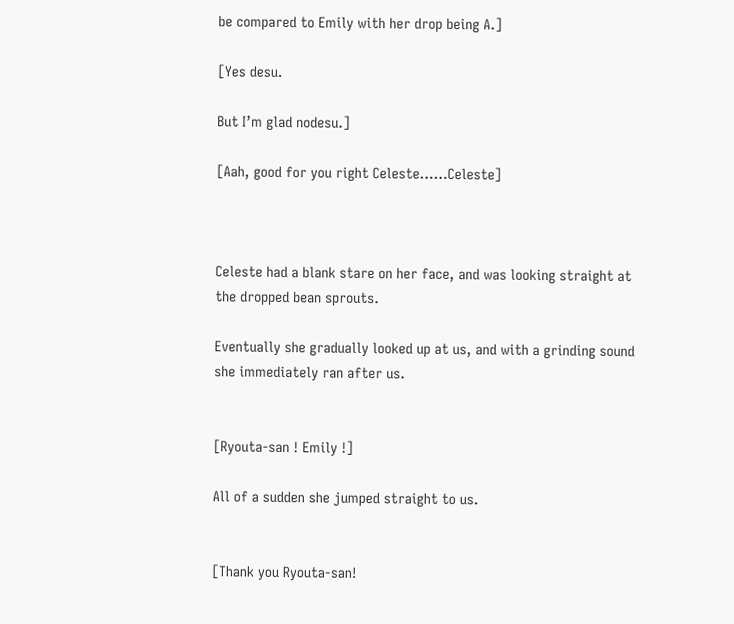be compared to Emily with her drop being A.]

[Yes desu.

But I’m glad nodesu.]

[Aah, good for you right Celeste……Celeste]



Celeste had a blank stare on her face, and was looking straight at the dropped bean sprouts.

Eventually she gradually looked up at us, and with a grinding sound she immediately ran after us.


[Ryouta-san ! Emily !]

All of a sudden she jumped straight to us.


[Thank you Ryouta-san!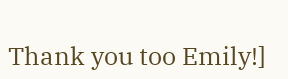Thank you too Emily!]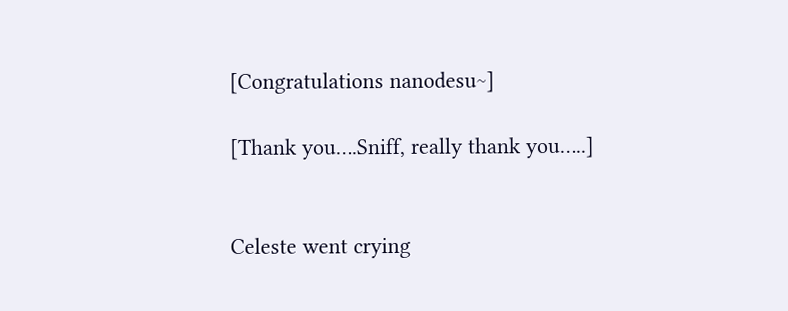[Congratulations nanodesu~]

[Thank you….Sniff, really thank you…..]


Celeste went crying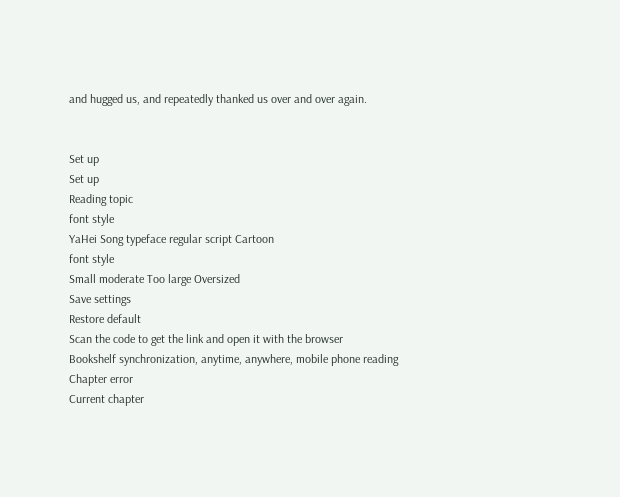and hugged us, and repeatedly thanked us over and over again.


Set up
Set up
Reading topic
font style
YaHei Song typeface regular script Cartoon
font style
Small moderate Too large Oversized
Save settings
Restore default
Scan the code to get the link and open it with the browser
Bookshelf synchronization, anytime, anywhere, mobile phone reading
Chapter error
Current chapter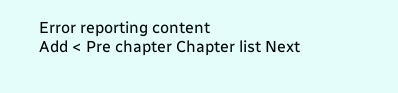Error reporting content
Add < Pre chapter Chapter list Next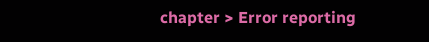chapter > Error reporting